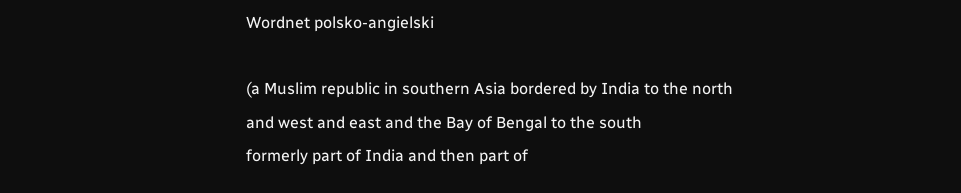Wordnet polsko-angielski

(a Muslim republic in southern Asia bordered by India to the north and west and east and the Bay of Bengal to the south
formerly part of India and then part of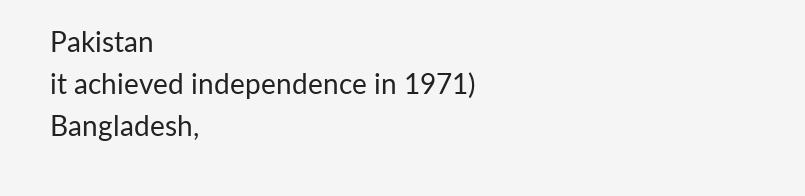Pakistan
it achieved independence in 1971)
Bangladesh,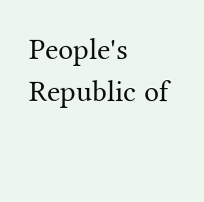People's Republic of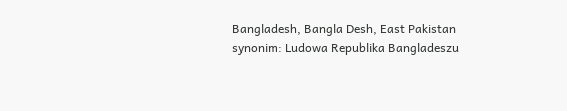Bangladesh, Bangla Desh, East Pakistan
synonim: Ludowa Republika Bangladeszu